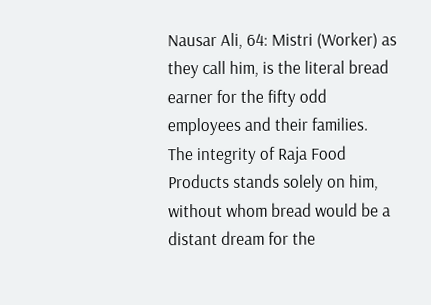Nausar Ali, 64: Mistri (Worker) as they call him, is the literal bread earner for the fifty odd employees and their families.
The integrity of Raja Food Products stands solely on him, without whom bread would be a distant dream for the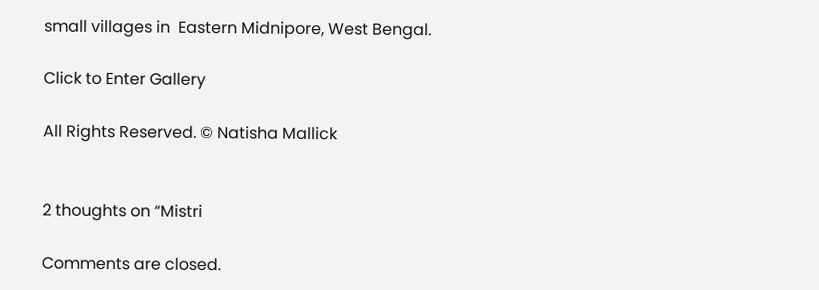small villages in  Eastern Midnipore, West Bengal.

Click to Enter Gallery

All Rights Reserved. © Natisha Mallick


2 thoughts on “Mistri

Comments are closed.